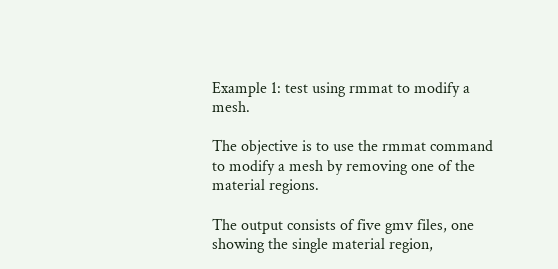Example 1: test using rmmat to modify a mesh.

The objective is to use the rmmat command to modify a mesh by removing one of the material regions.

The output consists of five gmv files, one showing the single material region,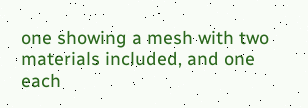one showing a mesh with two materials included, and one each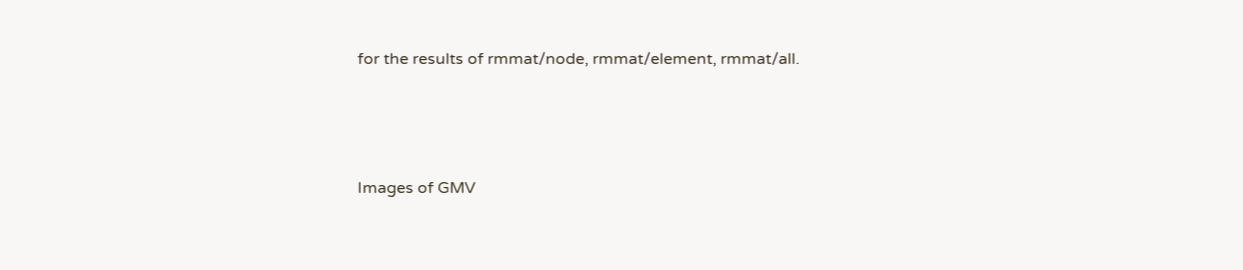for the results of rmmat/node, rmmat/element, rmmat/all.



Images of GMV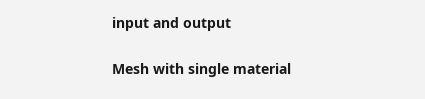input and output

Mesh with single material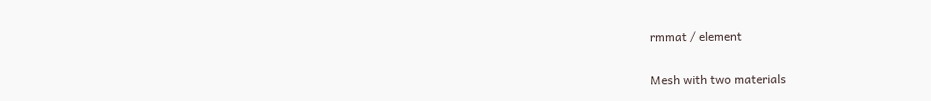rmmat / element

Mesh with two materials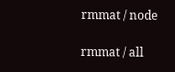rmmat / node

rmmat / all